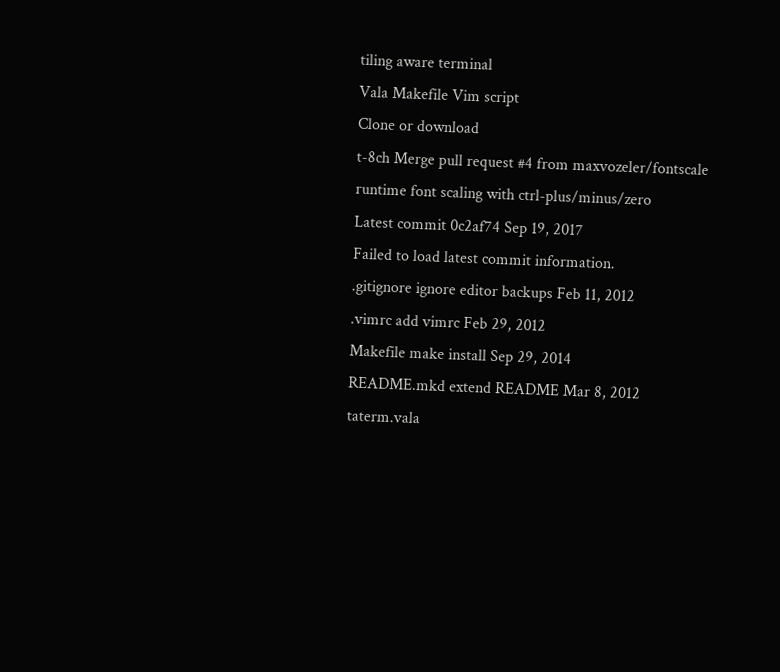tiling aware terminal
Vala Makefile Vim script
Clone or download
t-8ch Merge pull request #4 from maxvozeler/fontscale
runtime font scaling with ctrl-plus/minus/zero
Latest commit 0c2af74 Sep 19, 2017
Failed to load latest commit information.
.gitignore ignore editor backups Feb 11, 2012
.vimrc add vimrc Feb 29, 2012
Makefile make install Sep 29, 2014
README.mkd extend README Mar 8, 2012
taterm.vala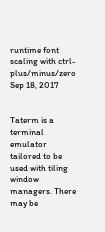runtime font scaling with ctrl-plus/minus/zero Sep 18, 2017


Taterm is a terminal emulator tailored to be used with tiling window managers. There may be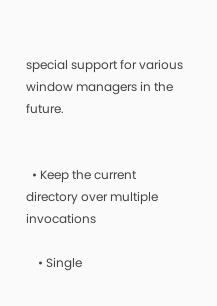special support for various window managers in the future.


  • Keep the current directory over multiple invocations

    • Single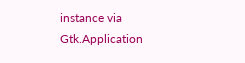instance via Gtk.Application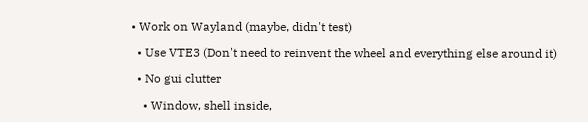• Work on Wayland (maybe, didn't test)

  • Use VTE3 (Don't need to reinvent the wheel and everything else around it)

  • No gui clutter

    • Window, shell inside,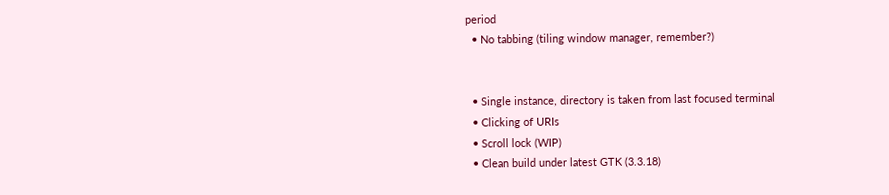period
  • No tabbing (tiling window manager, remember?)


  • Single instance, directory is taken from last focused terminal
  • Clicking of URIs
  • Scroll lock (WIP)
  • Clean build under latest GTK (3.3.18)